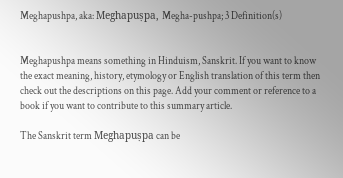Meghapushpa, aka: Meghapuṣpa, Megha-pushpa; 3 Definition(s)


Meghapushpa means something in Hinduism, Sanskrit. If you want to know the exact meaning, history, etymology or English translation of this term then check out the descriptions on this page. Add your comment or reference to a book if you want to contribute to this summary article.

The Sanskrit term Meghapuṣpa can be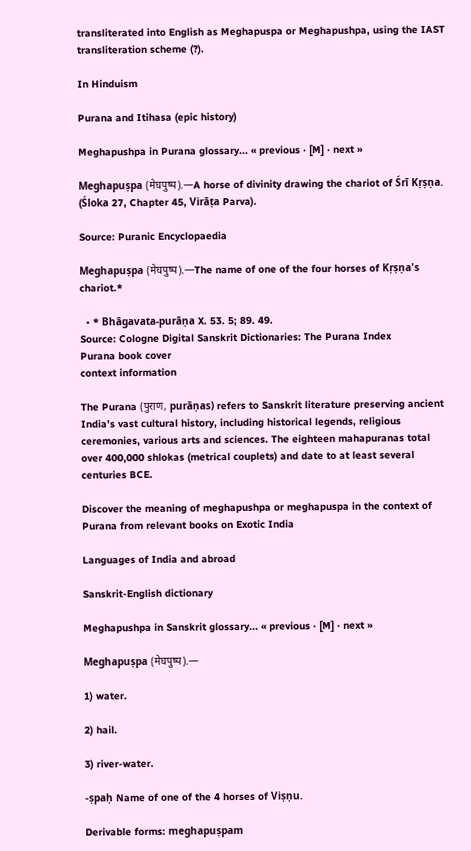transliterated into English as Meghapuspa or Meghapushpa, using the IAST transliteration scheme (?).

In Hinduism

Purana and Itihasa (epic history)

Meghapushpa in Purana glossary... « previous · [M] · next »

Meghapuṣpa (मेघपुष्प).—A horse of divinity drawing the chariot of Śrī Kṛṣṇa. (Śloka 27, Chapter 45, Virāṭa Parva).

Source: Puranic Encyclopaedia

Meghapuṣpa (मेघपुष्प).—The name of one of the four horses of Kṛṣṇa's chariot.*

  • * Bhāgavata-purāṇa X. 53. 5; 89. 49.
Source: Cologne Digital Sanskrit Dictionaries: The Purana Index
Purana book cover
context information

The Purana (पुराण, purāṇas) refers to Sanskrit literature preserving ancient India’s vast cultural history, including historical legends, religious ceremonies, various arts and sciences. The eighteen mahapuranas total over 400,000 shlokas (metrical couplets) and date to at least several centuries BCE.

Discover the meaning of meghapushpa or meghapuspa in the context of Purana from relevant books on Exotic India

Languages of India and abroad

Sanskrit-English dictionary

Meghapushpa in Sanskrit glossary... « previous · [M] · next »

Meghapuṣpa (मेघपुष्प).—

1) water.

2) hail.

3) river-water.

-ṣpaḥ Name of one of the 4 horses of Viṣṇu.

Derivable forms: meghapuṣpam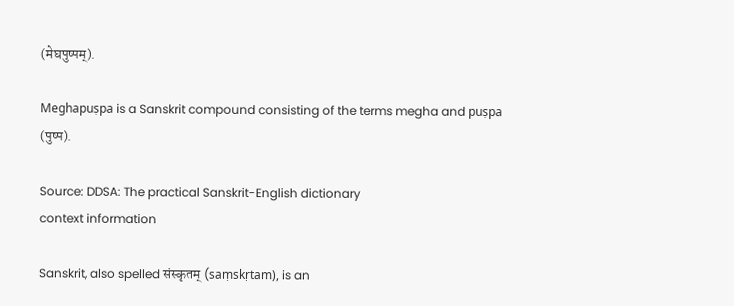(मेघपुष्पम्).

Meghapuṣpa is a Sanskrit compound consisting of the terms megha and puṣpa (पुष्प).

Source: DDSA: The practical Sanskrit-English dictionary
context information

Sanskrit, also spelled संस्कृतम् (saṃskṛtam), is an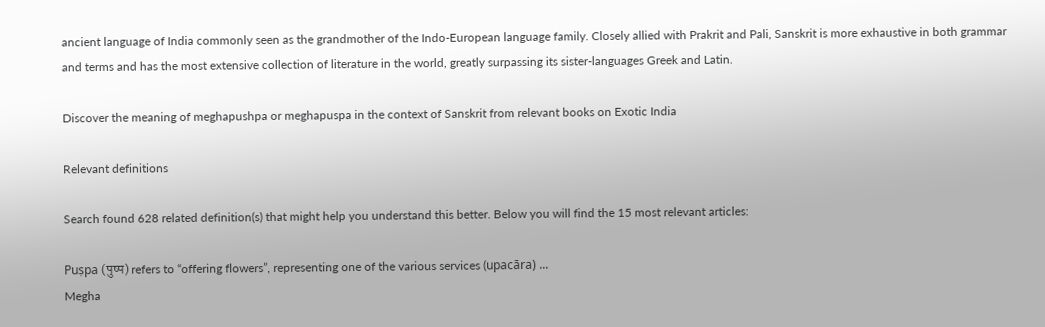ancient language of India commonly seen as the grandmother of the Indo-European language family. Closely allied with Prakrit and Pali, Sanskrit is more exhaustive in both grammar and terms and has the most extensive collection of literature in the world, greatly surpassing its sister-languages Greek and Latin.

Discover the meaning of meghapushpa or meghapuspa in the context of Sanskrit from relevant books on Exotic India

Relevant definitions

Search found 628 related definition(s) that might help you understand this better. Below you will find the 15 most relevant articles:

Puṣpa (पुष्प) refers to “offering flowers”, representing one of the various services (upacāra) ...
Megha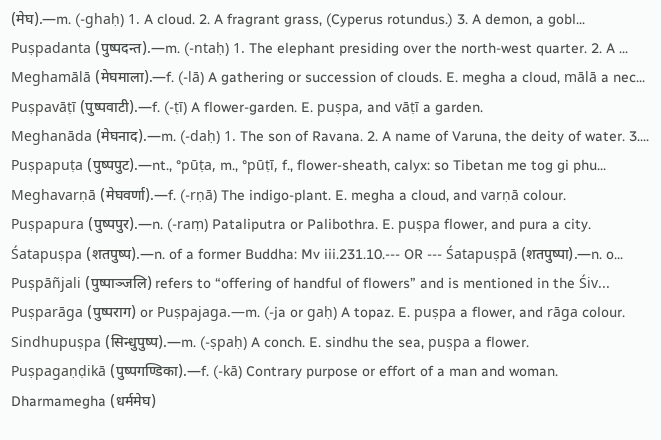(मेघ).—m. (-ghaḥ) 1. A cloud. 2. A fragrant grass, (Cyperus rotundus.) 3. A demon, a gobl...
Puṣpadanta (पुष्पदन्त).—m. (-ntaḥ) 1. The elephant presiding over the north-west quarter. 2. A ...
Meghamālā (मेघमाला).—f. (-lā) A gathering or succession of clouds. E. megha a cloud, mālā a nec...
Puṣpavāṭī (पुष्पवाटी).—f. (-ṭī) A flower-garden. E. puṣpa, and vāṭī a garden.
Meghanāda (मेघनाद).—m. (-daḥ) 1. The son of Ravana. 2. A name of Varuna, the deity of water. 3....
Puṣpapuṭa (पुष्पपुट).—nt., °pūṭa, m., °pūṭī, f., flower-sheath, calyx: so Tibetan me tog gi phu...
Meghavarṇā (मेघवर्णा).—f. (-rṇā) The indigo-plant. E. megha a cloud, and varṇā colour.
Puṣpapura (पुष्पपुर).—n. (-raṃ) Pataliputra or Palibothra. E. puṣpa flower, and pura a city.
Śatapuṣpa (शतपुष्प).—n. of a former Buddha: Mv iii.231.10.--- OR --- Śatapuṣpā (शतपुष्पा).—n. o...
Puṣpāñjali (पुष्पाञ्जलि) refers to “offering of handful of flowers” and is mentioned in the Śiv...
Puṣparāga (पुष्पराग) or Puṣpajaga.—m. (-ja or gaḥ) A topaz. E. puṣpa a flower, and rāga colour.
Sindhupuṣpa (सिन्धुपुष्प).—m. (-ṣpaḥ) A conch. E. sindhu the sea, puṣpa a flower.
Puṣpagaṇḍikā (पुष्पगण्डिका).—f. (-kā) Contrary purpose or effort of a man and woman.
Dharmamegha (धर्ममेघ)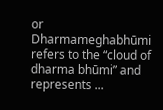or Dharmameghabhūmi refers to the “cloud of dharma bhūmi” and represents ...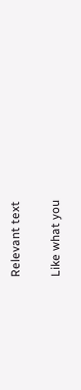Relevant text

Like what you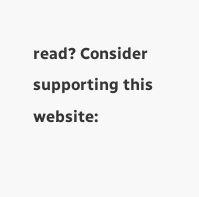read? Consider supporting this website: